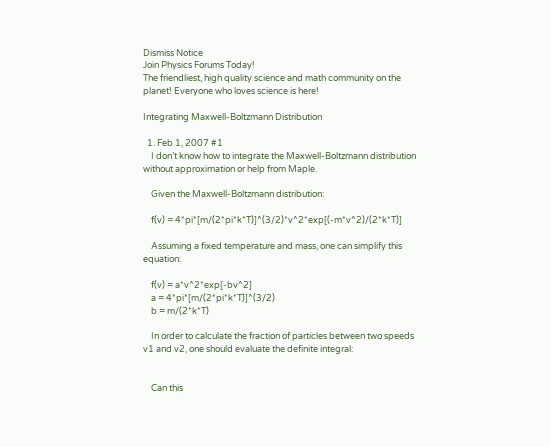Dismiss Notice
Join Physics Forums Today!
The friendliest, high quality science and math community on the planet! Everyone who loves science is here!

Integrating Maxwell-Boltzmann Distribution

  1. Feb 1, 2007 #1
    I don’t know how to integrate the Maxwell-Boltzmann distribution without approximation or help from Maple.

    Given the Maxwell-Boltzmann distribution:

    f(v) = 4*pi*[m/(2*pi*k*T)]^(3/2)*v^2*exp[(-m*v^2)/(2*k*T)]

    Assuming a fixed temperature and mass, one can simplify this equation:

    f(v) = a*v^2*exp[-bv^2]
    a = 4*pi*[m/(2*pi*k*T)]^(3/2)
    b = m/(2*k*T)

    In order to calculate the fraction of particles between two speeds v1 and v2, one should evaluate the definite integral:


    Can this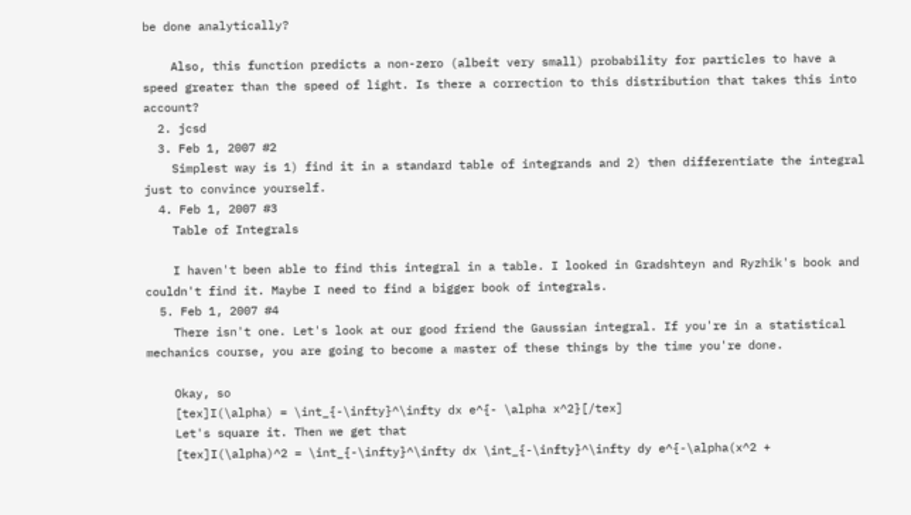be done analytically?

    Also, this function predicts a non-zero (albeit very small) probability for particles to have a speed greater than the speed of light. Is there a correction to this distribution that takes this into account?
  2. jcsd
  3. Feb 1, 2007 #2
    Simplest way is 1) find it in a standard table of integrands and 2) then differentiate the integral just to convince yourself.
  4. Feb 1, 2007 #3
    Table of Integrals

    I haven't been able to find this integral in a table. I looked in Gradshteyn and Ryzhik's book and couldn't find it. Maybe I need to find a bigger book of integrals.
  5. Feb 1, 2007 #4
    There isn't one. Let's look at our good friend the Gaussian integral. If you're in a statistical mechanics course, you are going to become a master of these things by the time you're done.

    Okay, so
    [tex]I(\alpha) = \int_{-\infty}^\infty dx e^{- \alpha x^2}[/tex]
    Let's square it. Then we get that
    [tex]I(\alpha)^2 = \int_{-\infty}^\infty dx \int_{-\infty}^\infty dy e^{-\alpha(x^2 +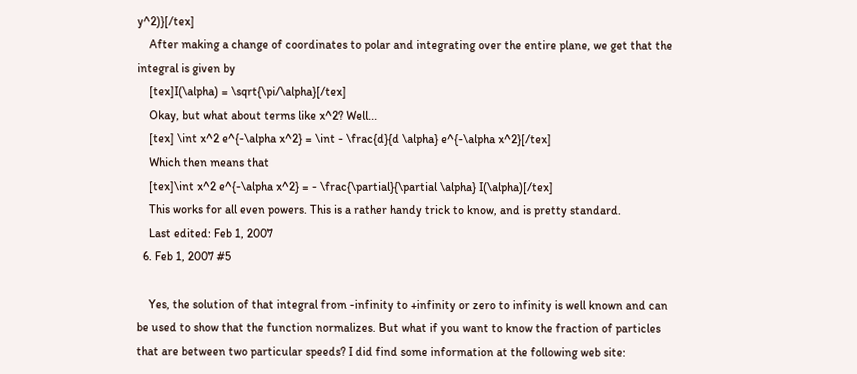y^2)}[/tex]
    After making a change of coordinates to polar and integrating over the entire plane, we get that the integral is given by
    [tex]I(\alpha) = \sqrt{\pi/\alpha}[/tex]
    Okay, but what about terms like x^2? Well...
    [tex] \int x^2 e^{-\alpha x^2} = \int - \frac{d}{d \alpha} e^{-\alpha x^2}[/tex]
    Which then means that
    [tex]\int x^2 e^{-\alpha x^2} = - \frac{\partial}{\partial \alpha} I(\alpha)[/tex]
    This works for all even powers. This is a rather handy trick to know, and is pretty standard.
    Last edited: Feb 1, 2007
  6. Feb 1, 2007 #5

    Yes, the solution of that integral from -infinity to +infinity or zero to infinity is well known and can be used to show that the function normalizes. But what if you want to know the fraction of particles that are between two particular speeds? I did find some information at the following web site: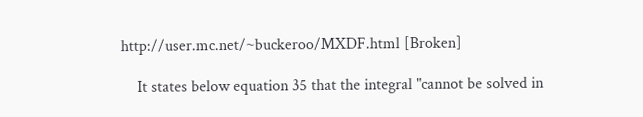http://user.mc.net/~buckeroo/MXDF.html [Broken]

    It states below equation 35 that the integral "cannot be solved in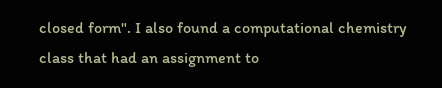closed form". I also found a computational chemistry class that had an assignment to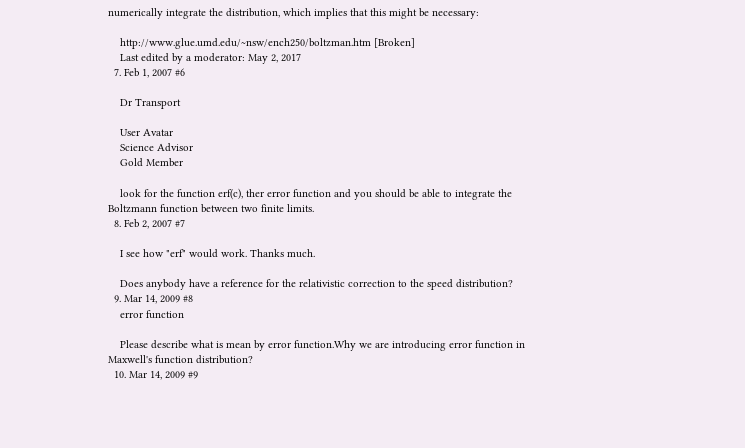numerically integrate the distribution, which implies that this might be necessary:

    http://www.glue.umd.edu/~nsw/ench250/boltzman.htm [Broken]
    Last edited by a moderator: May 2, 2017
  7. Feb 1, 2007 #6

    Dr Transport

    User Avatar
    Science Advisor
    Gold Member

    look for the function erf(c), ther error function and you should be able to integrate the Boltzmann function between two finite limits.
  8. Feb 2, 2007 #7

    I see how "erf" would work. Thanks much.

    Does anybody have a reference for the relativistic correction to the speed distribution?
  9. Mar 14, 2009 #8
    error function

    Please describe what is mean by error function.Why we are introducing error function in Maxwell's function distribution?
  10. Mar 14, 2009 #9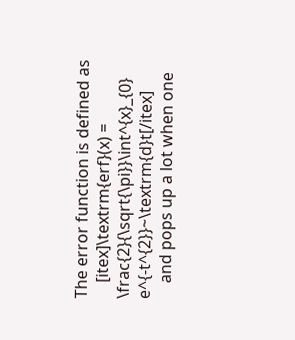The error function is defined as
    [itex]\textrm{erf}(x) = \frac{2}{\sqrt{\pi}}\int^{x}_{0} e^{-t^{2}}~\textrm{d}t[/itex]
    and pops up a lot when one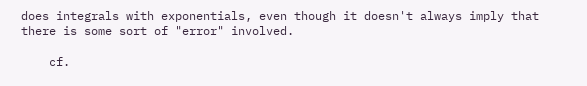does integrals with exponentials, even though it doesn't always imply that there is some sort of "error" involved.

    cf.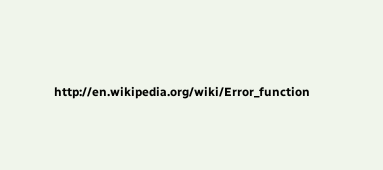http://en.wikipedia.org/wiki/Error_function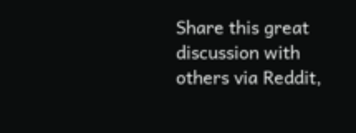Share this great discussion with others via Reddit,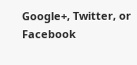Google+, Twitter, or Facebook